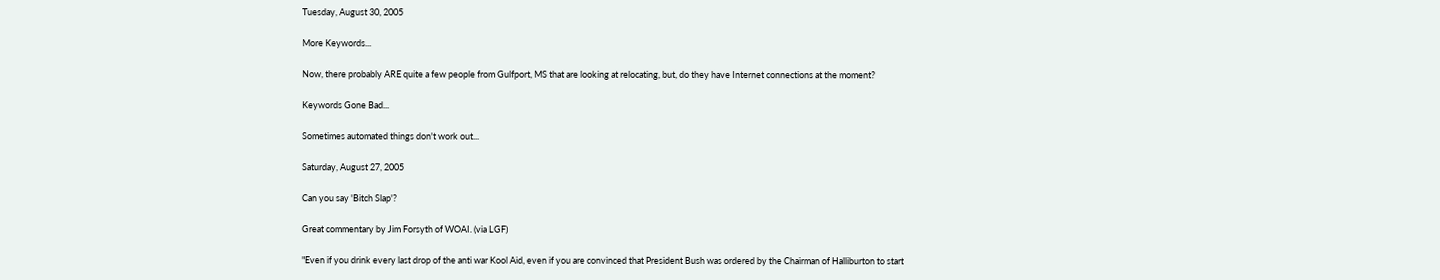Tuesday, August 30, 2005

More Keywords...

Now, there probably ARE quite a few people from Gulfport, MS that are looking at relocating, but, do they have Internet connections at the moment?

Keywords Gone Bad...

Sometimes automated things don't work out...

Saturday, August 27, 2005

Can you say 'Bitch Slap'?

Great commentary by Jim Forsyth of WOAI. (via LGF)

"Even if you drink every last drop of the anti war Kool Aid, even if you are convinced that President Bush was ordered by the Chairman of Halliburton to start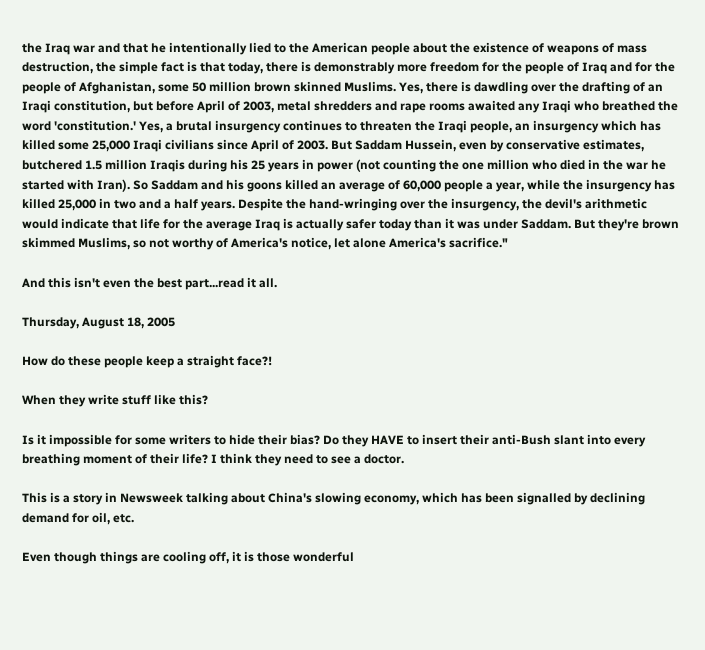the Iraq war and that he intentionally lied to the American people about the existence of weapons of mass destruction, the simple fact is that today, there is demonstrably more freedom for the people of Iraq and for the people of Afghanistan, some 50 million brown skinned Muslims. Yes, there is dawdling over the drafting of an Iraqi constitution, but before April of 2003, metal shredders and rape rooms awaited any Iraqi who breathed the word 'constitution.' Yes, a brutal insurgency continues to threaten the Iraqi people, an insurgency which has killed some 25,000 Iraqi civilians since April of 2003. But Saddam Hussein, even by conservative estimates, butchered 1.5 million Iraqis during his 25 years in power (not counting the one million who died in the war he started with Iran). So Saddam and his goons killed an average of 60,000 people a year, while the insurgency has killed 25,000 in two and a half years. Despite the hand-wringing over the insurgency, the devil's arithmetic would indicate that life for the average Iraq is actually safer today than it was under Saddam. But they're brown skimmed Muslims, so not worthy of America's notice, let alone America's sacrifice."

And this isn't even the best part...read it all.

Thursday, August 18, 2005

How do these people keep a straight face?!

When they write stuff like this?

Is it impossible for some writers to hide their bias? Do they HAVE to insert their anti-Bush slant into every breathing moment of their life? I think they need to see a doctor.

This is a story in Newsweek talking about China's slowing economy, which has been signalled by declining demand for oil, etc.

Even though things are cooling off, it is those wonderful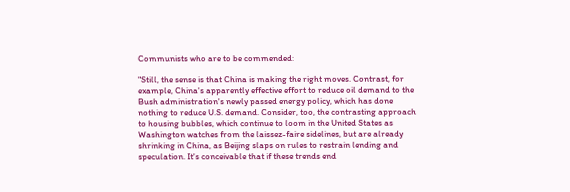Communists who are to be commended:

"Still, the sense is that China is making the right moves. Contrast, for example, China's apparently effective effort to reduce oil demand to the Bush administration's newly passed energy policy, which has done nothing to reduce U.S. demand. Consider, too, the contrasting approach to housing bubbles, which continue to loom in the United States as Washington watches from the laissez-faire sidelines, but are already shrinking in China, as Beijing slaps on rules to restrain lending and speculation. It's conceivable that if these trends end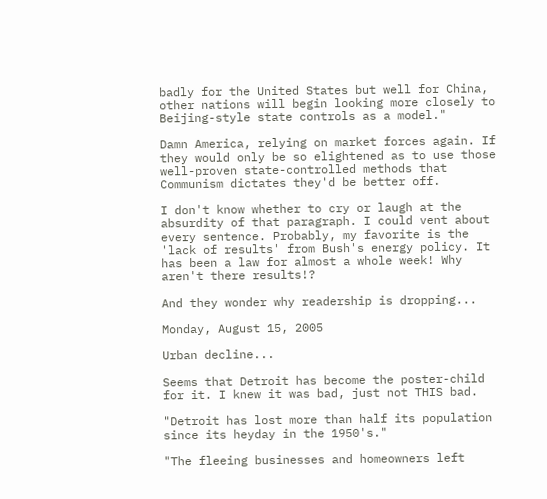badly for the United States but well for China, other nations will begin looking more closely to Beijing-style state controls as a model."

Damn America, relying on market forces again. If they would only be so elightened as to use those well-proven state-controlled methods that Communism dictates they'd be better off.

I don't know whether to cry or laugh at the absurdity of that paragraph. I could vent about every sentence. Probably, my favorite is the 'lack of results' from Bush's energy policy. It has been a law for almost a whole week! Why aren't there results!?

And they wonder why readership is dropping...

Monday, August 15, 2005

Urban decline...

Seems that Detroit has become the poster-child for it. I knew it was bad, just not THIS bad.

"Detroit has lost more than half its population since its heyday in the 1950's."

"The fleeing businesses and homeowners left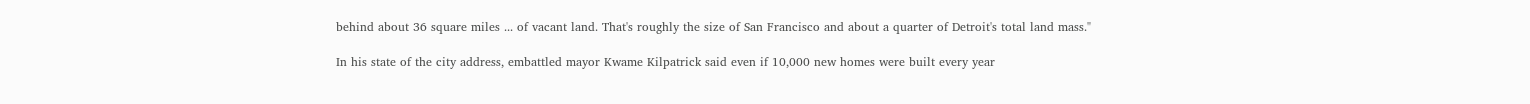behind about 36 square miles ... of vacant land. That's roughly the size of San Francisco and about a quarter of Detroit's total land mass."

In his state of the city address, embattled mayor Kwame Kilpatrick said even if 10,000 new homes were built every year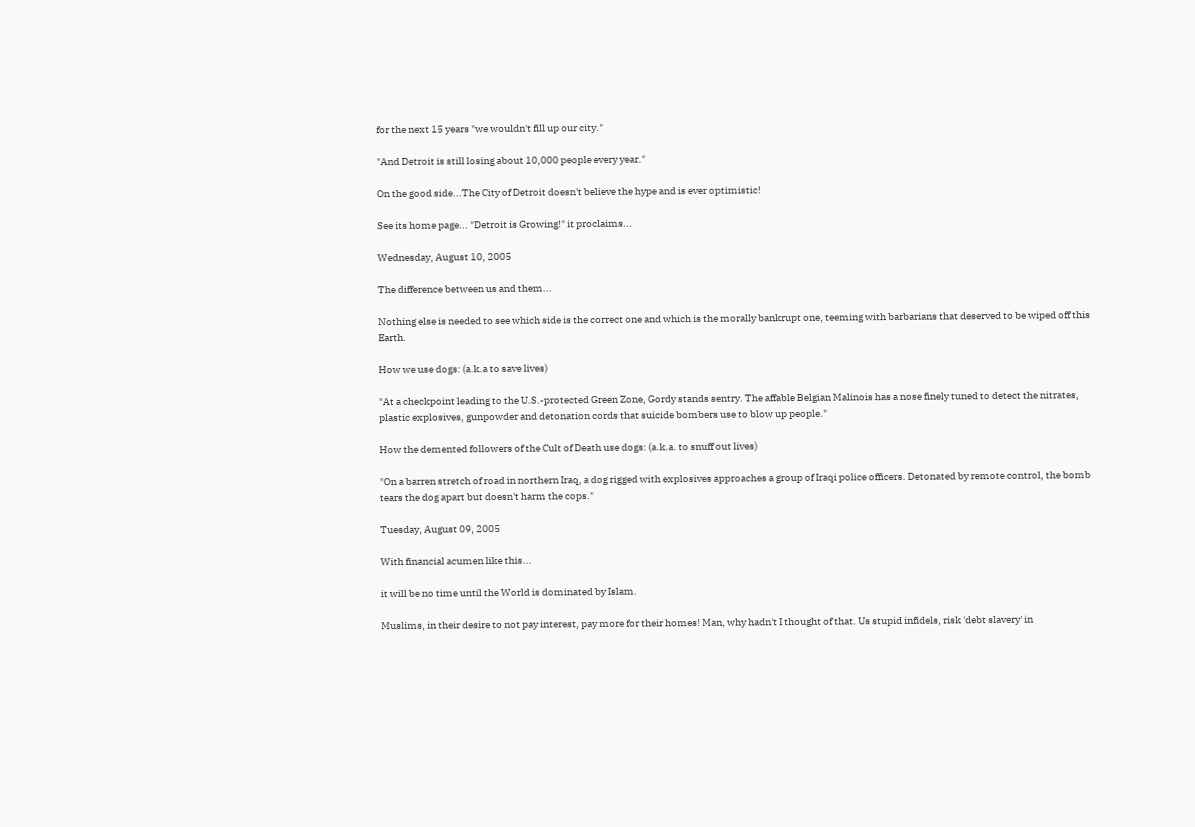for the next 15 years "we wouldn't fill up our city."

"And Detroit is still losing about 10,000 people every year."

On the good side...The City of Detroit doesn't believe the hype and is ever optimistic!

See its home page... "Detroit is Growing!" it proclaims...

Wednesday, August 10, 2005

The difference between us and them...

Nothing else is needed to see which side is the correct one and which is the morally bankrupt one, teeming with barbarians that deserved to be wiped off this Earth.

How we use dogs: (a.k.a to save lives)

"At a checkpoint leading to the U.S.-protected Green Zone, Gordy stands sentry. The affable Belgian Malinois has a nose finely tuned to detect the nitrates, plastic explosives, gunpowder and detonation cords that suicide bombers use to blow up people."

How the demented followers of the Cult of Death use dogs: (a.k.a. to snuff out lives)

"On a barren stretch of road in northern Iraq, a dog rigged with explosives approaches a group of Iraqi police officers. Detonated by remote control, the bomb tears the dog apart but doesn't harm the cops."

Tuesday, August 09, 2005

With financial acumen like this...

it will be no time until the World is dominated by Islam.

Muslims, in their desire to not pay interest, pay more for their homes! Man, why hadn't I thought of that. Us stupid infidels, risk 'debt slavery' in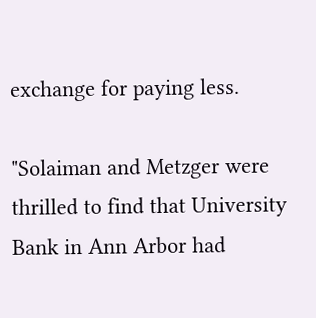exchange for paying less.

"Solaiman and Metzger were thrilled to find that University Bank in Ann Arbor had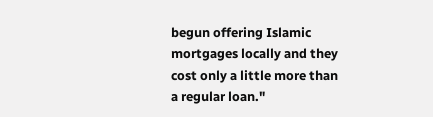begun offering Islamic mortgages locally and they cost only a little more than a regular loan."